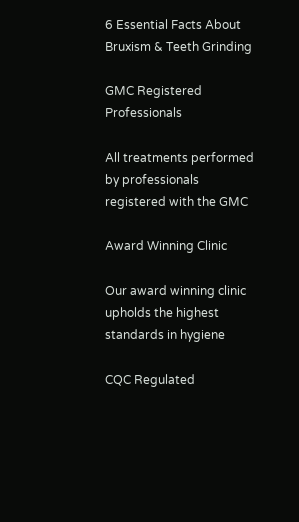6 Essential Facts About Bruxism & Teeth Grinding

GMC Registered Professionals

All treatments performed by professionals registered with the GMC

Award Winning Clinic

Our award winning clinic upholds the highest standards in hygiene

CQC Regulated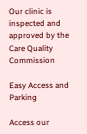Our clinic is inspected and approved by the Care Quality Commission

Easy Access and Parking

Access our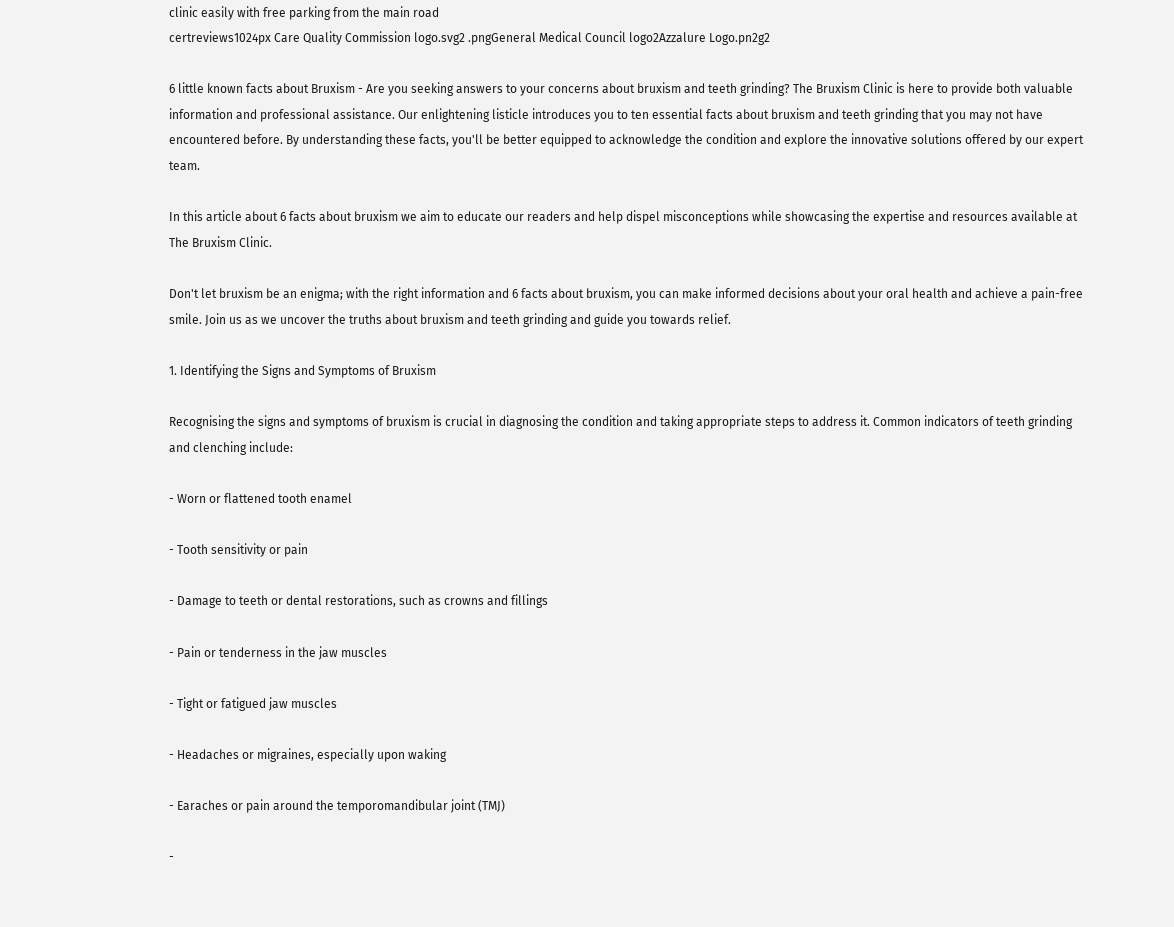clinic easily with free parking from the main road
certreviews1024px Care Quality Commission logo.svg2 .pngGeneral Medical Council logo2Azzalure Logo.pn2g2

6 little known facts about Bruxism - Are you seeking answers to your concerns about bruxism and teeth grinding? The Bruxism Clinic is here to provide both valuable information and professional assistance. Our enlightening listicle introduces you to ten essential facts about bruxism and teeth grinding that you may not have encountered before. By understanding these facts, you'll be better equipped to acknowledge the condition and explore the innovative solutions offered by our expert team.

In this article about 6 facts about bruxism we aim to educate our readers and help dispel misconceptions while showcasing the expertise and resources available at The Bruxism Clinic.

Don't let bruxism be an enigma; with the right information and 6 facts about bruxism, you can make informed decisions about your oral health and achieve a pain-free smile. Join us as we uncover the truths about bruxism and teeth grinding and guide you towards relief.

1. Identifying the Signs and Symptoms of Bruxism

Recognising the signs and symptoms of bruxism is crucial in diagnosing the condition and taking appropriate steps to address it. Common indicators of teeth grinding and clenching include:

- Worn or flattened tooth enamel

- Tooth sensitivity or pain

- Damage to teeth or dental restorations, such as crowns and fillings

- Pain or tenderness in the jaw muscles

- Tight or fatigued jaw muscles

- Headaches or migraines, especially upon waking

- Earaches or pain around the temporomandibular joint (TMJ)

-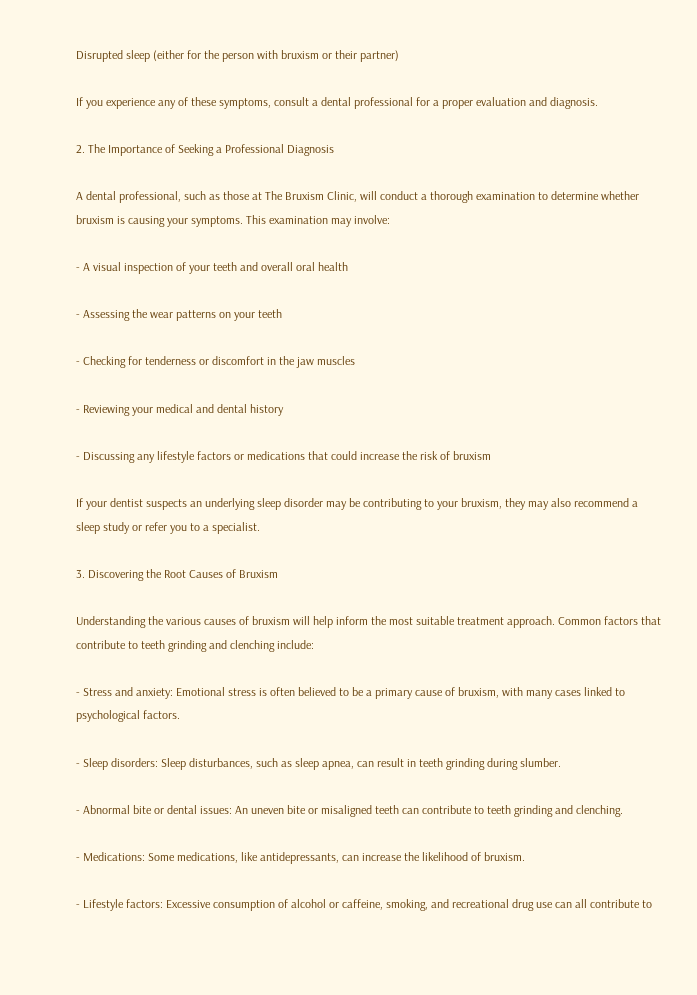Disrupted sleep (either for the person with bruxism or their partner)

If you experience any of these symptoms, consult a dental professional for a proper evaluation and diagnosis.

2. The Importance of Seeking a Professional Diagnosis

A dental professional, such as those at The Bruxism Clinic, will conduct a thorough examination to determine whether bruxism is causing your symptoms. This examination may involve:

- A visual inspection of your teeth and overall oral health

- Assessing the wear patterns on your teeth

- Checking for tenderness or discomfort in the jaw muscles

- Reviewing your medical and dental history

- Discussing any lifestyle factors or medications that could increase the risk of bruxism

If your dentist suspects an underlying sleep disorder may be contributing to your bruxism, they may also recommend a sleep study or refer you to a specialist.

3. Discovering the Root Causes of Bruxism

Understanding the various causes of bruxism will help inform the most suitable treatment approach. Common factors that contribute to teeth grinding and clenching include:

- Stress and anxiety: Emotional stress is often believed to be a primary cause of bruxism, with many cases linked to psychological factors.

- Sleep disorders: Sleep disturbances, such as sleep apnea, can result in teeth grinding during slumber.

- Abnormal bite or dental issues: An uneven bite or misaligned teeth can contribute to teeth grinding and clenching.

- Medications: Some medications, like antidepressants, can increase the likelihood of bruxism.

- Lifestyle factors: Excessive consumption of alcohol or caffeine, smoking, and recreational drug use can all contribute to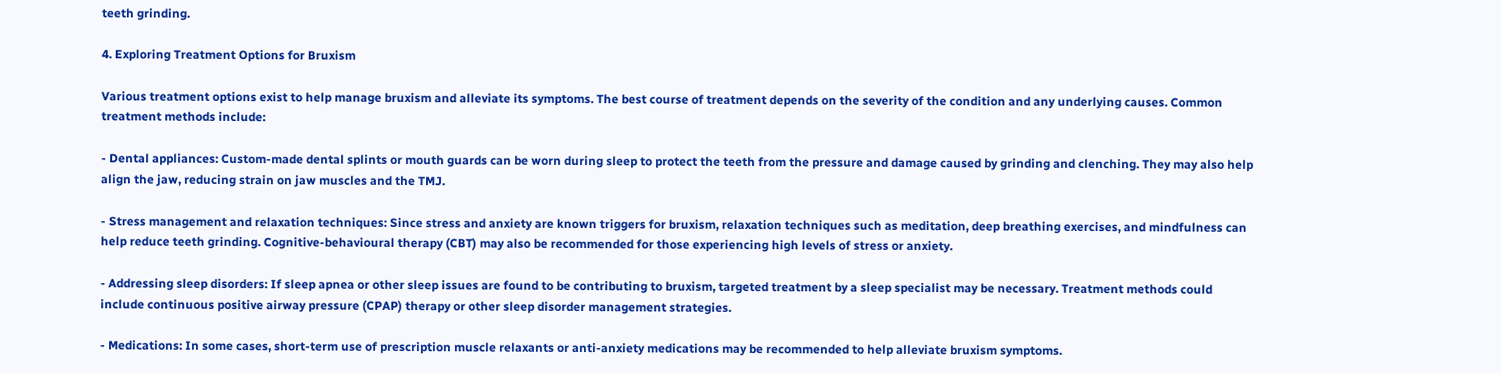teeth grinding.

4. Exploring Treatment Options for Bruxism

Various treatment options exist to help manage bruxism and alleviate its symptoms. The best course of treatment depends on the severity of the condition and any underlying causes. Common treatment methods include:

- Dental appliances: Custom-made dental splints or mouth guards can be worn during sleep to protect the teeth from the pressure and damage caused by grinding and clenching. They may also help align the jaw, reducing strain on jaw muscles and the TMJ.

- Stress management and relaxation techniques: Since stress and anxiety are known triggers for bruxism, relaxation techniques such as meditation, deep breathing exercises, and mindfulness can help reduce teeth grinding. Cognitive-behavioural therapy (CBT) may also be recommended for those experiencing high levels of stress or anxiety.

- Addressing sleep disorders: If sleep apnea or other sleep issues are found to be contributing to bruxism, targeted treatment by a sleep specialist may be necessary. Treatment methods could include continuous positive airway pressure (CPAP) therapy or other sleep disorder management strategies.

- Medications: In some cases, short-term use of prescription muscle relaxants or anti-anxiety medications may be recommended to help alleviate bruxism symptoms.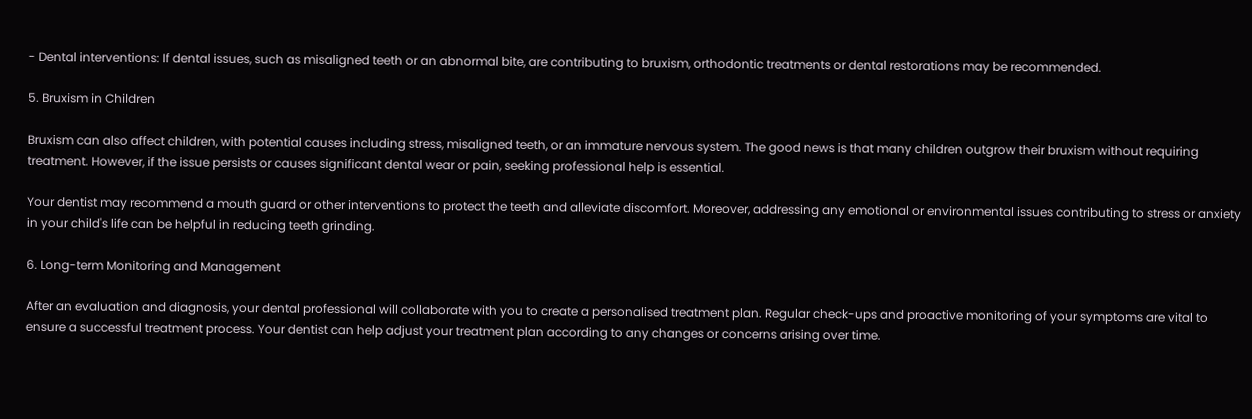- Dental interventions: If dental issues, such as misaligned teeth or an abnormal bite, are contributing to bruxism, orthodontic treatments or dental restorations may be recommended.

5. Bruxism in Children

Bruxism can also affect children, with potential causes including stress, misaligned teeth, or an immature nervous system. The good news is that many children outgrow their bruxism without requiring treatment. However, if the issue persists or causes significant dental wear or pain, seeking professional help is essential.

Your dentist may recommend a mouth guard or other interventions to protect the teeth and alleviate discomfort. Moreover, addressing any emotional or environmental issues contributing to stress or anxiety in your child's life can be helpful in reducing teeth grinding.

6. Long-term Monitoring and Management

After an evaluation and diagnosis, your dental professional will collaborate with you to create a personalised treatment plan. Regular check-ups and proactive monitoring of your symptoms are vital to ensure a successful treatment process. Your dentist can help adjust your treatment plan according to any changes or concerns arising over time.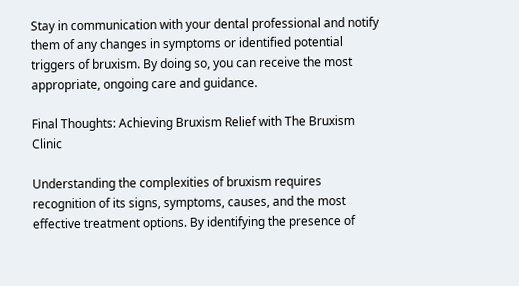Stay in communication with your dental professional and notify them of any changes in symptoms or identified potential triggers of bruxism. By doing so, you can receive the most appropriate, ongoing care and guidance.

Final Thoughts: Achieving Bruxism Relief with The Bruxism Clinic

Understanding the complexities of bruxism requires recognition of its signs, symptoms, causes, and the most effective treatment options. By identifying the presence of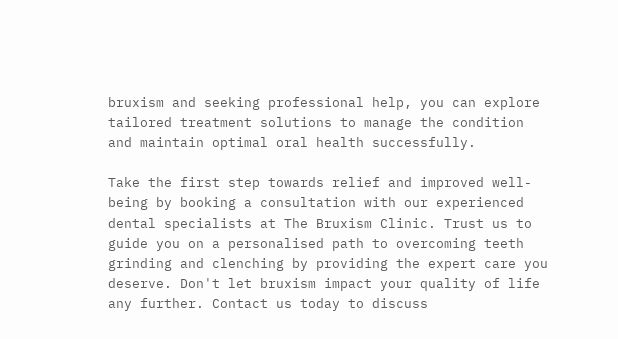bruxism and seeking professional help, you can explore tailored treatment solutions to manage the condition and maintain optimal oral health successfully.

Take the first step towards relief and improved well-being by booking a consultation with our experienced dental specialists at The Bruxism Clinic. Trust us to guide you on a personalised path to overcoming teeth grinding and clenching by providing the expert care you deserve. Don't let bruxism impact your quality of life any further. Contact us today to discuss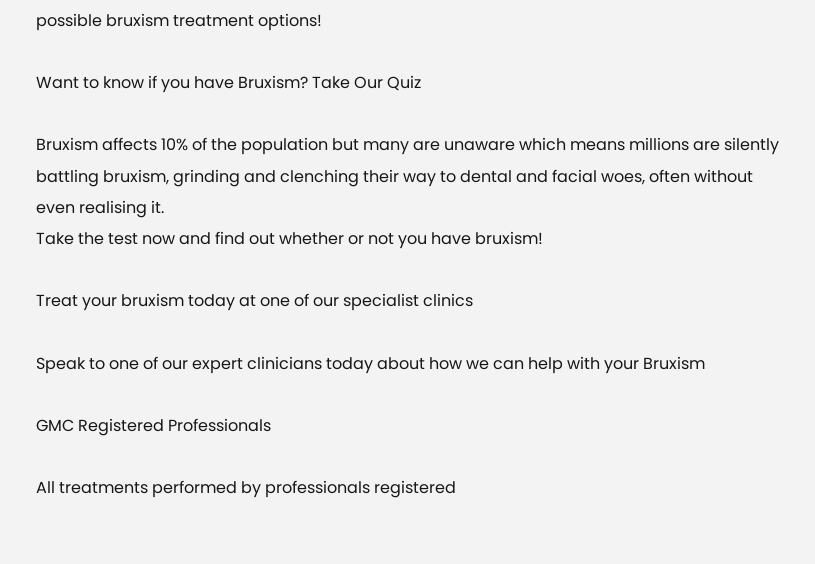possible bruxism treatment options!

Want to know if you have Bruxism? Take Our Quiz

Bruxism affects 10% of the population but many are unaware which means millions are silently battling bruxism, grinding and clenching their way to dental and facial woes, often without even realising it.
Take the test now and find out whether or not you have bruxism!

Treat your bruxism today at one of our specialist clinics

Speak to one of our expert clinicians today about how we can help with your Bruxism

GMC Registered Professionals

All treatments performed by professionals registered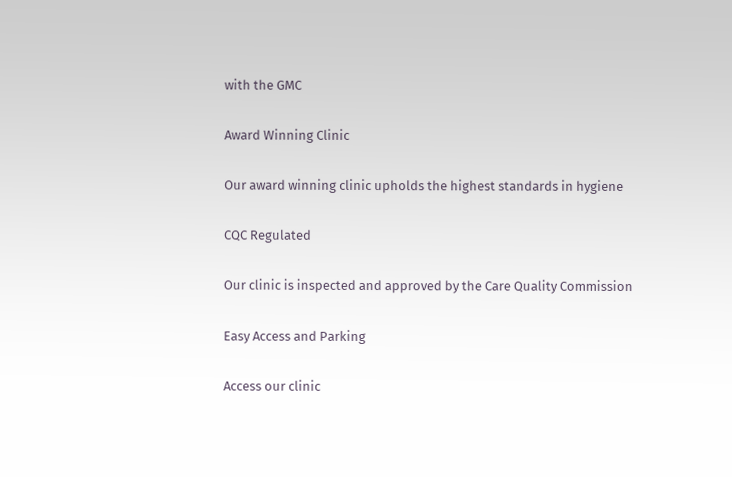with the GMC

Award Winning Clinic

Our award winning clinic upholds the highest standards in hygiene

CQC Regulated

Our clinic is inspected and approved by the Care Quality Commission

Easy Access and Parking

Access our clinic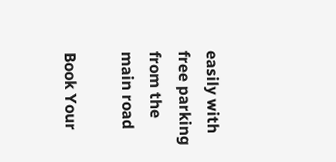easily with free parking from the main road

Book Your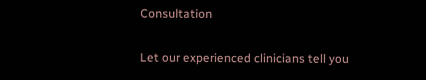Consultation

Let our experienced clinicians tell you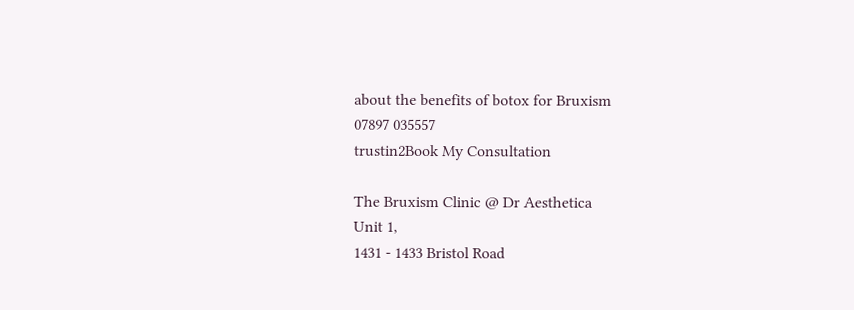about the benefits of botox for Bruxism
07897 035557
trustin2Book My Consultation

The Bruxism Clinic @ Dr Aesthetica
Unit 1,
1431 - 1433 Bristol Road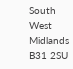South
West Midlands
B31 2SU